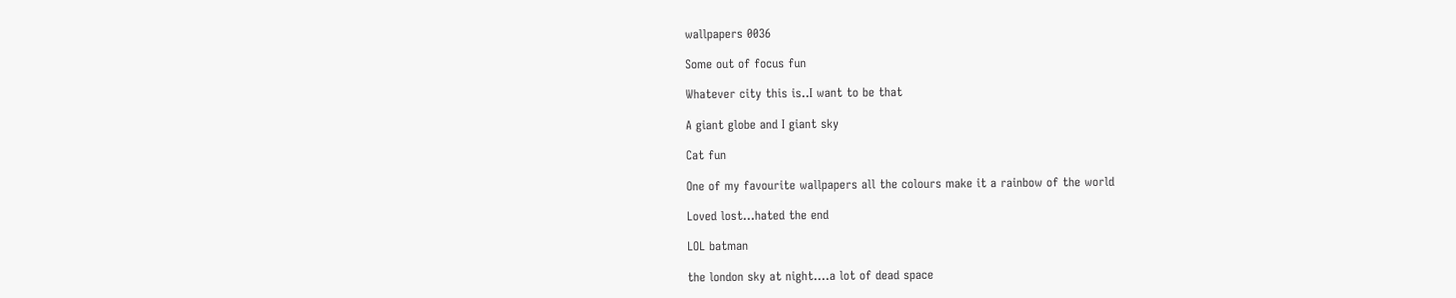wallpapers 0036

Some out of focus fun

Whatever city this is..I want to be that

A giant globe and I giant sky

Cat fun

One of my favourite wallpapers all the colours make it a rainbow of the world

Loved lost...hated the end

LOL batman

the london sky at night....a lot of dead space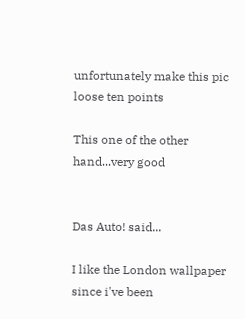unfortunately make this pic loose ten points

This one of the other hand...very good


Das Auto! said...

I like the London wallpaper since i've been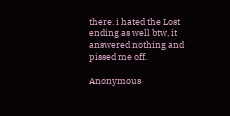there. i hated the Lost ending as well btw, it answered nothing and pissed me off.

Anonymous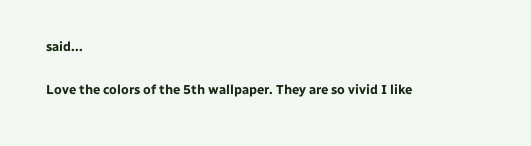said...

Love the colors of the 5th wallpaper. They are so vivid I like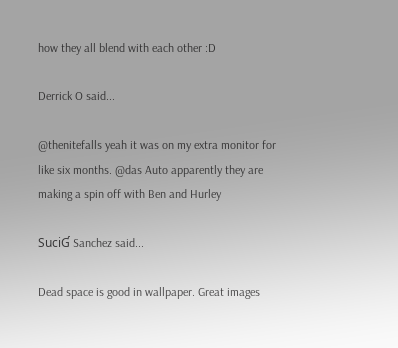how they all blend with each other :D

Derrick O said...

@thenitefalls yeah it was on my extra monitor for like six months. @das Auto apparently they are making a spin off with Ben and Hurley

SuciƓ Sanchez said...

Dead space is good in wallpaper. Great images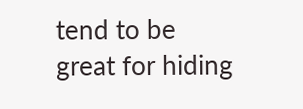tend to be great for hiding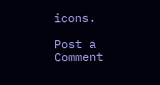icons.

Post a Comment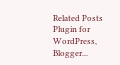Related Posts Plugin for WordPress, Blogger...